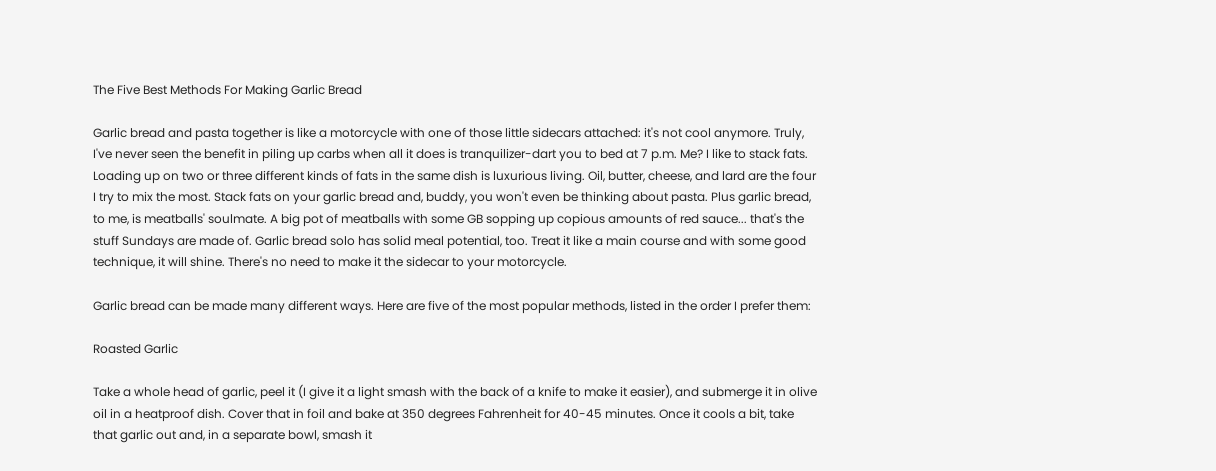The Five Best Methods For Making Garlic Bread

Garlic bread and pasta together is like a motorcycle with one of those little sidecars attached: it's not cool anymore. Truly, I've never seen the benefit in piling up carbs when all it does is tranquilizer-dart you to bed at 7 p.m. Me? I like to stack fats. Loading up on two or three different kinds of fats in the same dish is luxurious living. Oil, butter, cheese, and lard are the four I try to mix the most. Stack fats on your garlic bread and, buddy, you won't even be thinking about pasta. Plus garlic bread, to me, is meatballs' soulmate. A big pot of meatballs with some GB sopping up copious amounts of red sauce... that's the stuff Sundays are made of. Garlic bread solo has solid meal potential, too. Treat it like a main course and with some good technique, it will shine. There's no need to make it the sidecar to your motorcycle.

Garlic bread can be made many different ways. Here are five of the most popular methods, listed in the order I prefer them:

Roasted Garlic

Take a whole head of garlic, peel it (I give it a light smash with the back of a knife to make it easier), and submerge it in olive oil in a heatproof dish. Cover that in foil and bake at 350 degrees Fahrenheit for 40-45 minutes. Once it cools a bit, take that garlic out and, in a separate bowl, smash it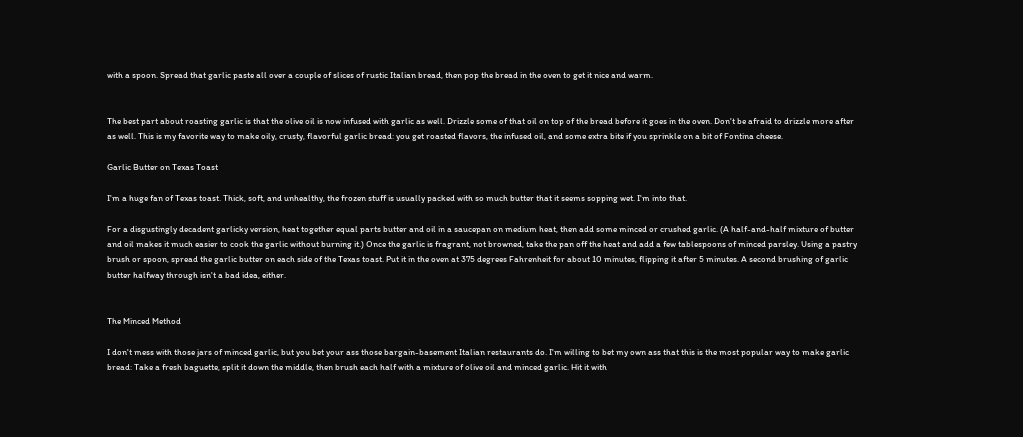with a spoon. Spread that garlic paste all over a couple of slices of rustic Italian bread, then pop the bread in the oven to get it nice and warm.


The best part about roasting garlic is that the olive oil is now infused with garlic as well. Drizzle some of that oil on top of the bread before it goes in the oven. Don't be afraid to drizzle more after as well. This is my favorite way to make oily, crusty, flavorful garlic bread: you get roasted flavors, the infused oil, and some extra bite if you sprinkle on a bit of Fontina cheese.

Garlic Butter on Texas Toast

I'm a huge fan of Texas toast. Thick, soft, and unhealthy, the frozen stuff is usually packed with so much butter that it seems sopping wet. I'm into that.

For a disgustingly decadent garlicky version, heat together equal parts butter and oil in a saucepan on medium heat, then add some minced or crushed garlic. (A half-and-half mixture of butter and oil makes it much easier to cook the garlic without burning it.) Once the garlic is fragrant, not browned, take the pan off the heat and add a few tablespoons of minced parsley. Using a pastry brush or spoon, spread the garlic butter on each side of the Texas toast. Put it in the oven at 375 degrees Fahrenheit for about 10 minutes, flipping it after 5 minutes. A second brushing of garlic butter halfway through isn't a bad idea, either.


The Minced Method

I don't mess with those jars of minced garlic, but you bet your ass those bargain-basement Italian restaurants do. I'm willing to bet my own ass that this is the most popular way to make garlic bread: Take a fresh baguette, split it down the middle, then brush each half with a mixture of olive oil and minced garlic. Hit it with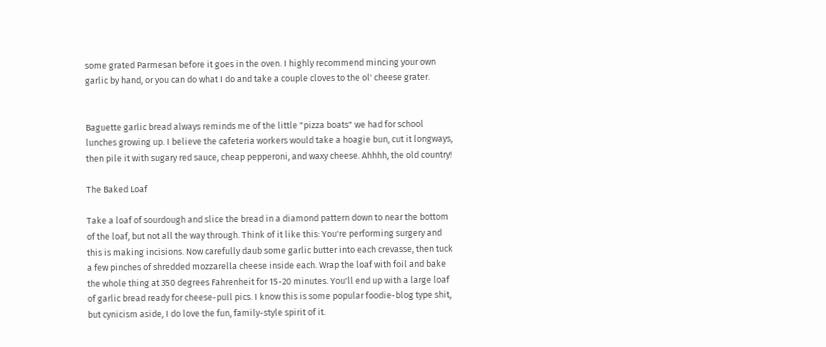some grated Parmesan before it goes in the oven. I highly recommend mincing your own garlic by hand, or you can do what I do and take a couple cloves to the ol' cheese grater.


Baguette garlic bread always reminds me of the little "pizza boats" we had for school lunches growing up. I believe the cafeteria workers would take a hoagie bun, cut it longways, then pile it with sugary red sauce, cheap pepperoni, and waxy cheese. Ahhhh, the old country!

The Baked Loaf

Take a loaf of sourdough and slice the bread in a diamond pattern down to near the bottom of the loaf, but not all the way through. Think of it like this: You're performing surgery and this is making incisions. Now carefully daub some garlic butter into each crevasse, then tuck a few pinches of shredded mozzarella cheese inside each. Wrap the loaf with foil and bake the whole thing at 350 degrees Fahrenheit for 15-20 minutes. You'll end up with a large loaf of garlic bread ready for cheese-pull pics. I know this is some popular foodie-blog type shit, but cynicism aside, I do love the fun, family-style spirit of it.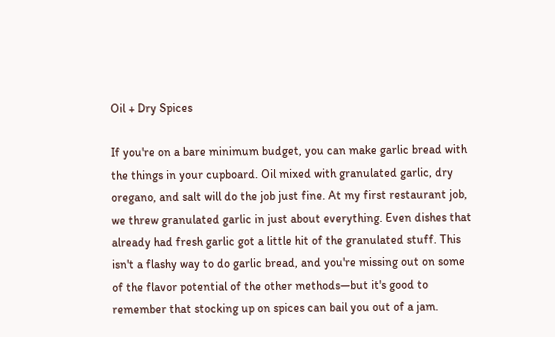Oil + Dry Spices

If you're on a bare minimum budget, you can make garlic bread with the things in your cupboard. Oil mixed with granulated garlic, dry oregano, and salt will do the job just fine. At my first restaurant job, we threw granulated garlic in just about everything. Even dishes that already had fresh garlic got a little hit of the granulated stuff. This isn't a flashy way to do garlic bread, and you're missing out on some of the flavor potential of the other methods—but it's good to remember that stocking up on spices can bail you out of a jam.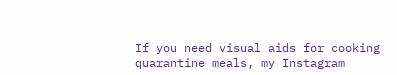If you need visual aids for cooking quarantine meals, my Instagram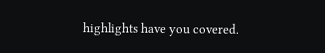highlights have you covered.